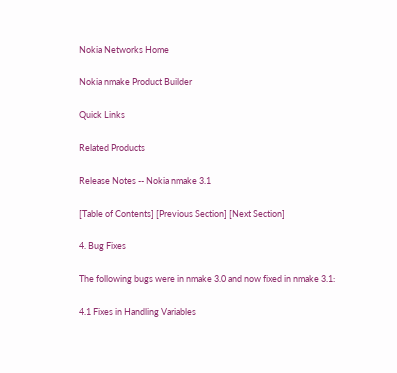Nokia Networks Home

Nokia nmake Product Builder

Quick Links

Related Products

Release Notes -- Nokia nmake 3.1

[Table of Contents] [Previous Section] [Next Section]

4. Bug Fixes

The following bugs were in nmake 3.0 and now fixed in nmake 3.1:

4.1 Fixes in Handling Variables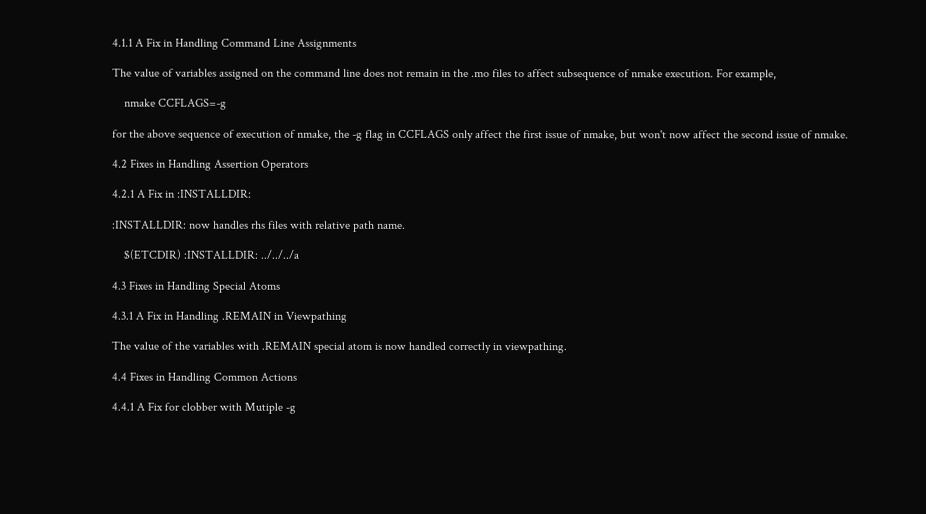4.1.1 A Fix in Handling Command Line Assignments

The value of variables assigned on the command line does not remain in the .mo files to affect subsequence of nmake execution. For example,

    nmake CCFLAGS=-g

for the above sequence of execution of nmake, the -g flag in CCFLAGS only affect the first issue of nmake, but won't now affect the second issue of nmake.

4.2 Fixes in Handling Assertion Operators

4.2.1 A Fix in :INSTALLDIR:

:INSTALLDIR: now handles rhs files with relative path name.

    $(ETCDIR) :INSTALLDIR: ../../../a

4.3 Fixes in Handling Special Atoms

4.3.1 A Fix in Handling .REMAIN in Viewpathing

The value of the variables with .REMAIN special atom is now handled correctly in viewpathing.

4.4 Fixes in Handling Common Actions

4.4.1 A Fix for clobber with Mutiple -g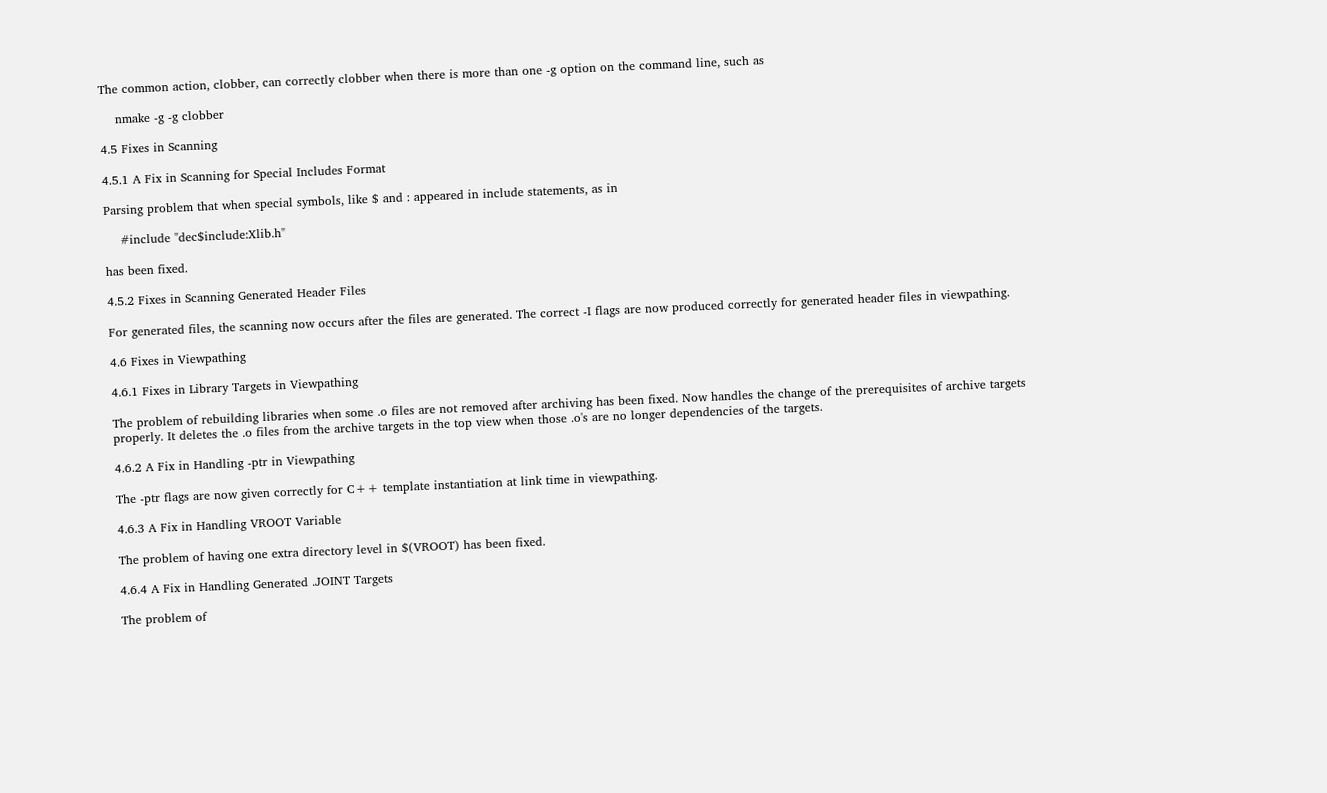The common action, clobber, can correctly clobber when there is more than one -g option on the command line, such as

    nmake -g -g clobber

4.5 Fixes in Scanning

4.5.1 A Fix in Scanning for Special Includes Format

Parsing problem that when special symbols, like $ and : appeared in include statements, as in

    #include "dec$include:Xlib.h"

has been fixed.

4.5.2 Fixes in Scanning Generated Header Files

For generated files, the scanning now occurs after the files are generated. The correct -I flags are now produced correctly for generated header files in viewpathing.

4.6 Fixes in Viewpathing

4.6.1 Fixes in Library Targets in Viewpathing

The problem of rebuilding libraries when some .o files are not removed after archiving has been fixed. Now handles the change of the prerequisites of archive targets properly. It deletes the .o files from the archive targets in the top view when those .o's are no longer dependencies of the targets.

4.6.2 A Fix in Handling -ptr in Viewpathing

The -ptr flags are now given correctly for C++ template instantiation at link time in viewpathing.

4.6.3 A Fix in Handling VROOT Variable

The problem of having one extra directory level in $(VROOT) has been fixed.

4.6.4 A Fix in Handling Generated .JOINT Targets

The problem of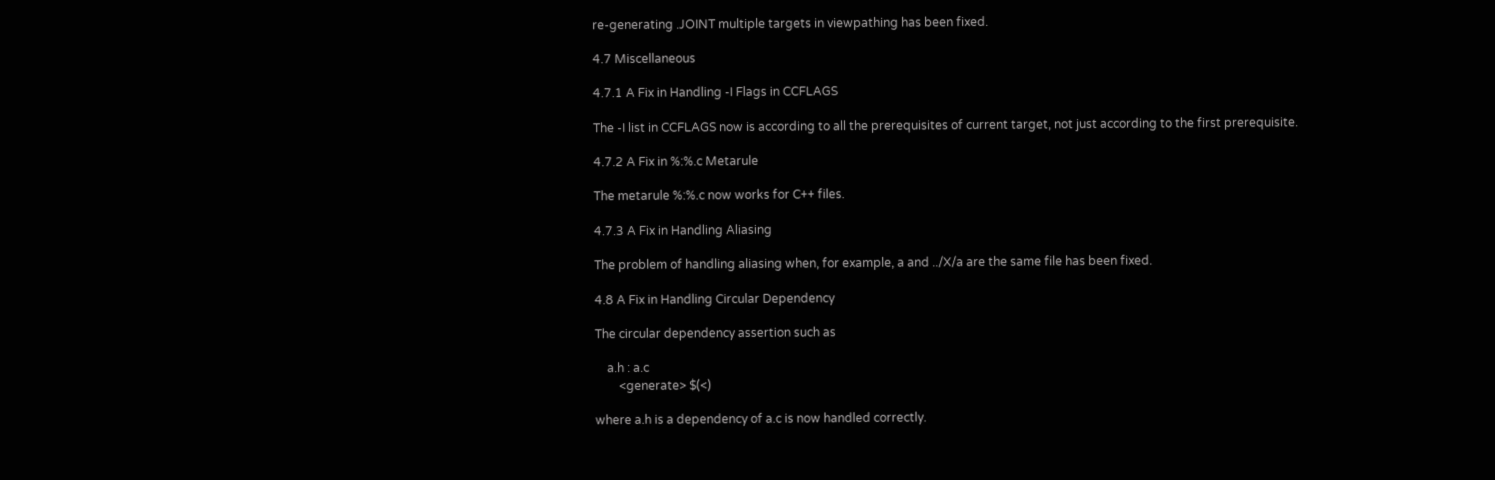re-generating .JOINT multiple targets in viewpathing has been fixed.

4.7 Miscellaneous

4.7.1 A Fix in Handling -I Flags in CCFLAGS

The -I list in CCFLAGS now is according to all the prerequisites of current target, not just according to the first prerequisite.

4.7.2 A Fix in %:%.c Metarule

The metarule %:%.c now works for C++ files.

4.7.3 A Fix in Handling Aliasing

The problem of handling aliasing when, for example, a and ../X/a are the same file has been fixed.

4.8 A Fix in Handling Circular Dependency

The circular dependency assertion such as

    a.h : a.c
        <generate> $(<)

where a.h is a dependency of a.c is now handled correctly.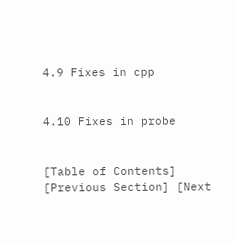4.9 Fixes in cpp


4.10 Fixes in probe


[Table of Contents] [Previous Section] [Next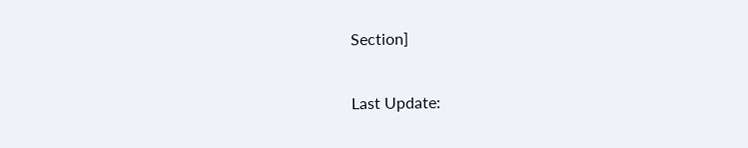Section]

Last Update: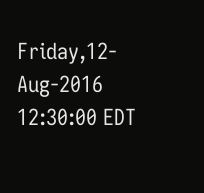Friday,12-Aug-2016 12:30:00 EDT